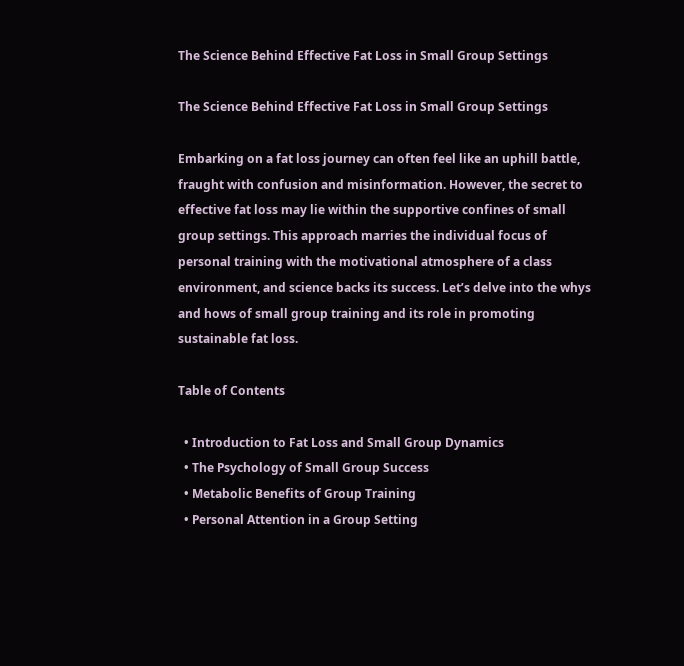The Science Behind Effective Fat Loss in Small Group Settings

The Science Behind Effective Fat Loss in Small Group Settings

Embarking on a fat loss journey can often feel like an uphill battle, fraught with confusion and misinformation. However, the secret to effective fat loss may lie within the supportive confines of small group settings. This approach marries the individual focus of personal training with the motivational atmosphere of a class environment, and science backs its success. Let’s delve into the whys and hows of small group training and its role in promoting sustainable fat loss.

Table of Contents

  • Introduction to Fat Loss and Small Group Dynamics
  • The Psychology of Small Group Success
  • Metabolic Benefits of Group Training
  • Personal Attention in a Group Setting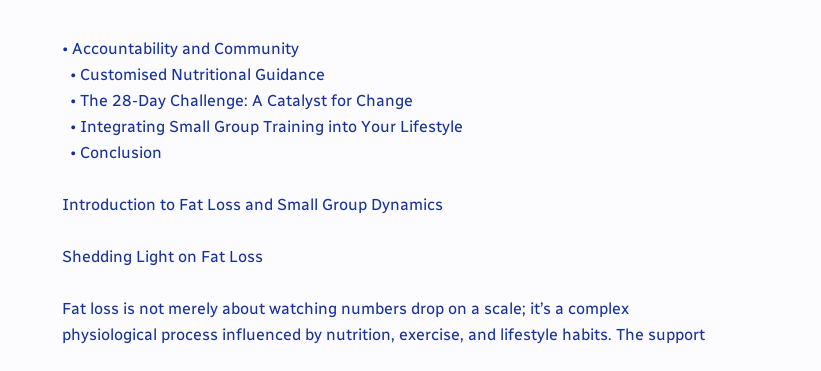• Accountability and Community
  • Customised Nutritional Guidance
  • The 28-Day Challenge: A Catalyst for Change
  • Integrating Small Group Training into Your Lifestyle
  • Conclusion

Introduction to Fat Loss and Small Group Dynamics

Shedding Light on Fat Loss

Fat loss is not merely about watching numbers drop on a scale; it’s a complex physiological process influenced by nutrition, exercise, and lifestyle habits. The support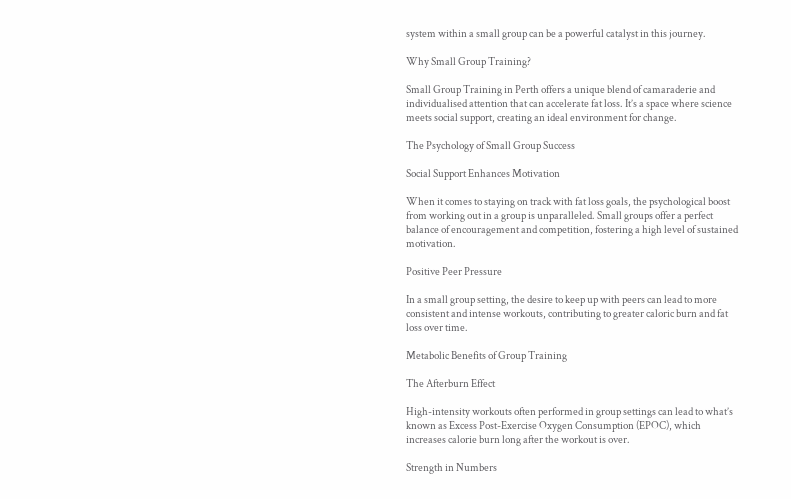system within a small group can be a powerful catalyst in this journey.

Why Small Group Training?

Small Group Training in Perth offers a unique blend of camaraderie and individualised attention that can accelerate fat loss. It’s a space where science meets social support, creating an ideal environment for change.

The Psychology of Small Group Success

Social Support Enhances Motivation

When it comes to staying on track with fat loss goals, the psychological boost from working out in a group is unparalleled. Small groups offer a perfect balance of encouragement and competition, fostering a high level of sustained motivation.

Positive Peer Pressure

In a small group setting, the desire to keep up with peers can lead to more consistent and intense workouts, contributing to greater caloric burn and fat loss over time.

Metabolic Benefits of Group Training

The Afterburn Effect

High-intensity workouts often performed in group settings can lead to what’s known as Excess Post-Exercise Oxygen Consumption (EPOC), which increases calorie burn long after the workout is over.

Strength in Numbers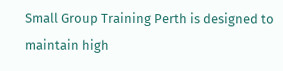Small Group Training Perth is designed to maintain high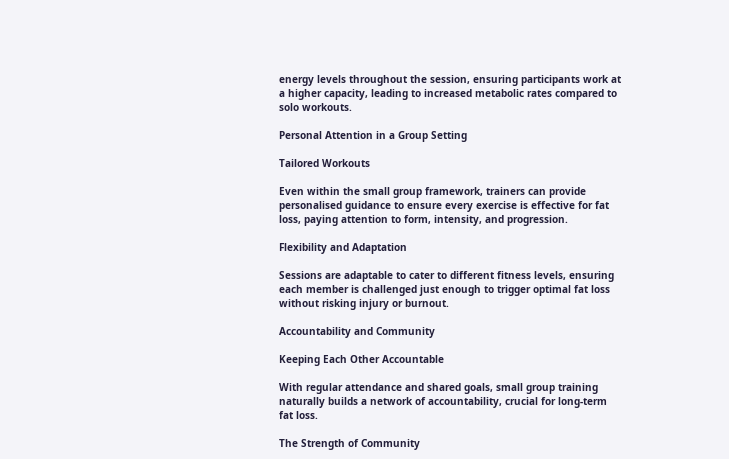energy levels throughout the session, ensuring participants work at a higher capacity, leading to increased metabolic rates compared to solo workouts.

Personal Attention in a Group Setting

Tailored Workouts

Even within the small group framework, trainers can provide personalised guidance to ensure every exercise is effective for fat loss, paying attention to form, intensity, and progression.

Flexibility and Adaptation

Sessions are adaptable to cater to different fitness levels, ensuring each member is challenged just enough to trigger optimal fat loss without risking injury or burnout.

Accountability and Community

Keeping Each Other Accountable

With regular attendance and shared goals, small group training naturally builds a network of accountability, crucial for long-term fat loss.

The Strength of Community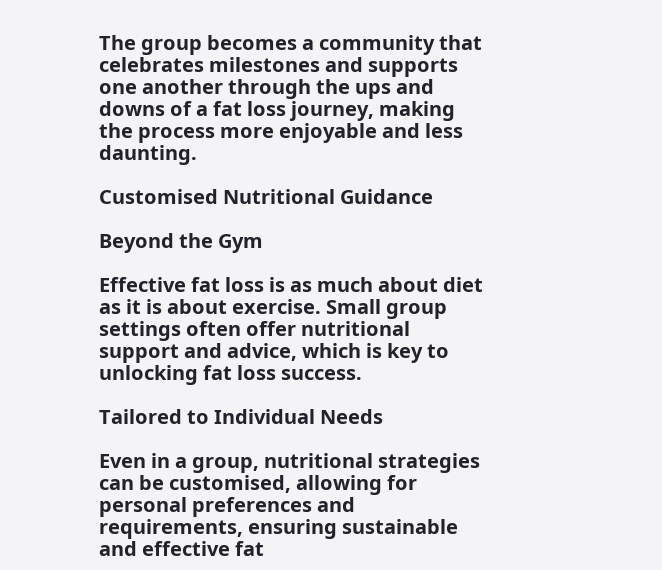The group becomes a community that celebrates milestones and supports one another through the ups and downs of a fat loss journey, making the process more enjoyable and less daunting.

Customised Nutritional Guidance

Beyond the Gym

Effective fat loss is as much about diet as it is about exercise. Small group settings often offer nutritional support and advice, which is key to unlocking fat loss success.

Tailored to Individual Needs

Even in a group, nutritional strategies can be customised, allowing for personal preferences and requirements, ensuring sustainable and effective fat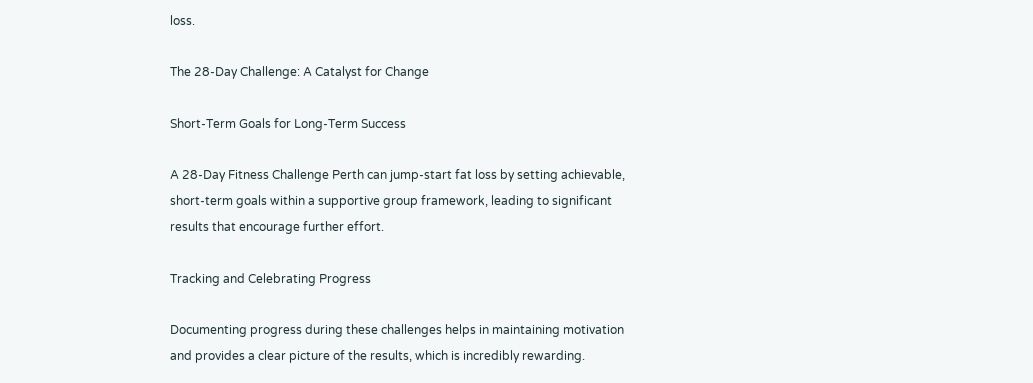loss.

The 28-Day Challenge: A Catalyst for Change

Short-Term Goals for Long-Term Success

A 28-Day Fitness Challenge Perth can jump-start fat loss by setting achievable, short-term goals within a supportive group framework, leading to significant results that encourage further effort.

Tracking and Celebrating Progress

Documenting progress during these challenges helps in maintaining motivation and provides a clear picture of the results, which is incredibly rewarding.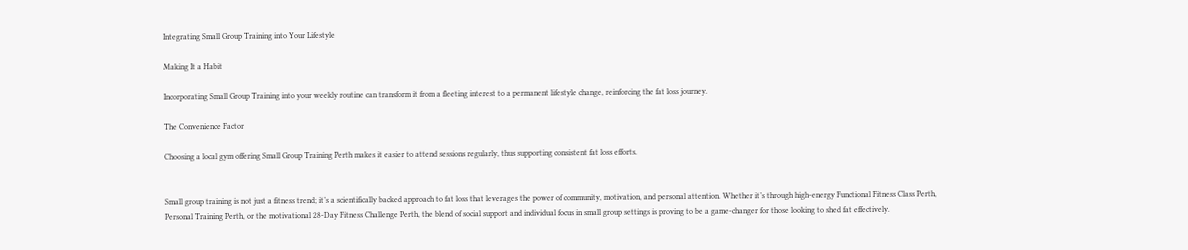Integrating Small Group Training into Your Lifestyle

Making It a Habit

Incorporating Small Group Training into your weekly routine can transform it from a fleeting interest to a permanent lifestyle change, reinforcing the fat loss journey.

The Convenience Factor

Choosing a local gym offering Small Group Training Perth makes it easier to attend sessions regularly, thus supporting consistent fat loss efforts.


Small group training is not just a fitness trend; it’s a scientifically backed approach to fat loss that leverages the power of community, motivation, and personal attention. Whether it’s through high-energy Functional Fitness Class Perth, Personal Training Perth, or the motivational 28-Day Fitness Challenge Perth, the blend of social support and individual focus in small group settings is proving to be a game-changer for those looking to shed fat effectively.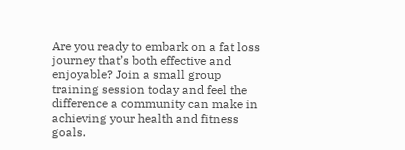Are you ready to embark on a fat loss journey that’s both effective and enjoyable? Join a small group training session today and feel the difference a community can make in achieving your health and fitness goals.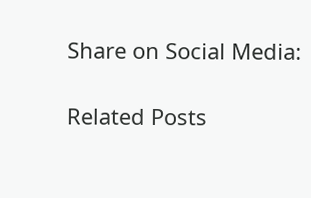Share on Social Media:

Related Posts